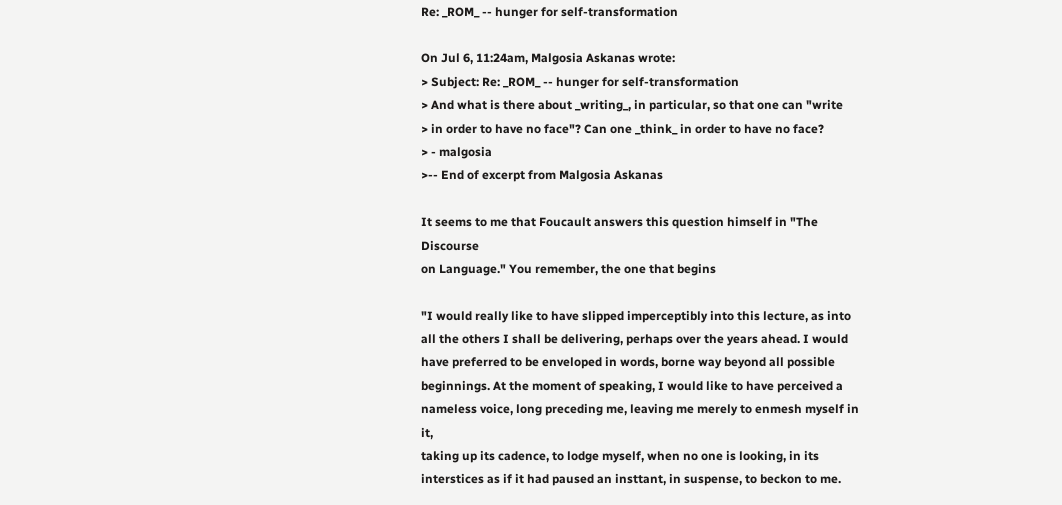Re: _ROM_ -- hunger for self-transformation

On Jul 6, 11:24am, Malgosia Askanas wrote:
> Subject: Re: _ROM_ -- hunger for self-transformation
> And what is there about _writing_, in particular, so that one can "write
> in order to have no face"? Can one _think_ in order to have no face?
> - malgosia
>-- End of excerpt from Malgosia Askanas

It seems to me that Foucault answers this question himself in "The Discourse
on Language." You remember, the one that begins

"I would really like to have slipped imperceptibly into this lecture, as into
all the others I shall be delivering, perhaps over the years ahead. I would
have preferred to be enveloped in words, borne way beyond all possible
beginnings. At the moment of speaking, I would like to have perceived a
nameless voice, long preceding me, leaving me merely to enmesh myself in it,
taking up its cadence, to lodge myself, when no one is looking, in its
interstices as if it had paused an insttant, in suspense, to beckon to me.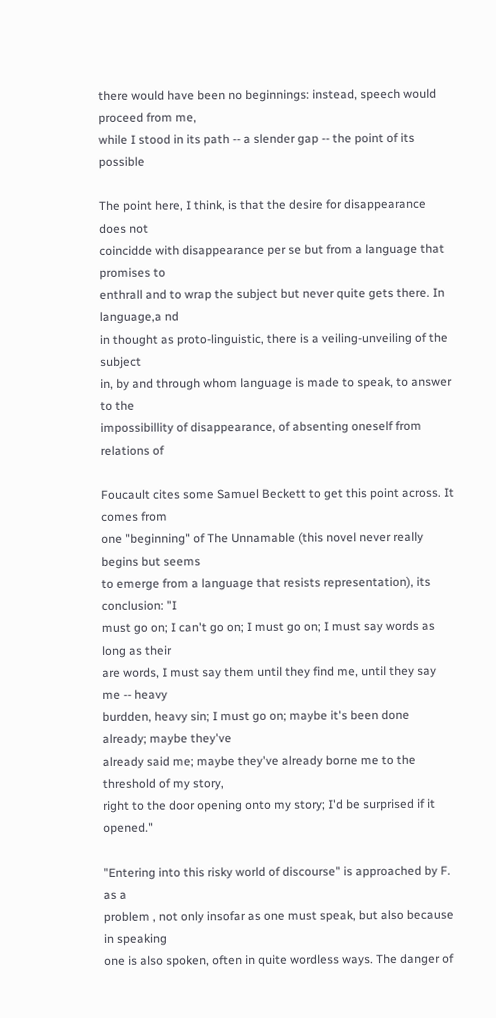there would have been no beginnings: instead, speech would proceed from me,
while I stood in its path -- a slender gap -- the point of its possible

The point here, I think, is that the desire for disappearance does not
coincidde with disappearance per se but from a language that promises to
enthrall and to wrap the subject but never quite gets there. In language,a nd
in thought as proto-linguistic, there is a veiling-unveiling of the subject
in, by and through whom language is made to speak, to answer to the
impossibillity of disappearance, of absenting oneself from relations of

Foucault cites some Samuel Beckett to get this point across. It comes from
one "beginning" of The Unnamable (this novel never really begins but seems
to emerge from a language that resists representation), its conclusion: "I
must go on; I can't go on; I must go on; I must say words as long as their
are words, I must say them until they find me, until they say me -- heavy
burdden, heavy sin; I must go on; maybe it's been done already; maybe they've
already said me; maybe they've already borne me to the threshold of my story,
right to the door opening onto my story; I'd be surprised if it opened."

"Entering into this risky world of discourse" is approached by F. as a
problem , not only insofar as one must speak, but also because in speaking
one is also spoken, often in quite wordless ways. The danger of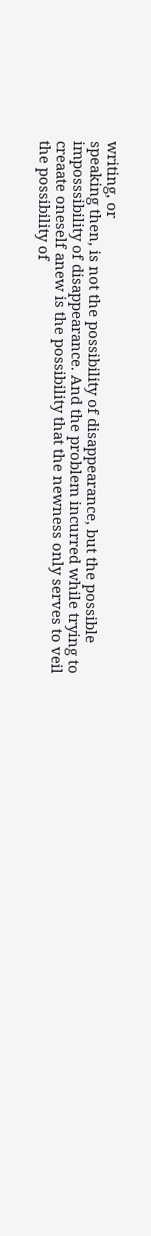writing, or
speaking then, is not the possibility of disappearance, but the possible
imposssibility of disappearance. And the problem incurred while trying to
creaate oneself anew is the possibility that the newness only serves to veil
the possibility of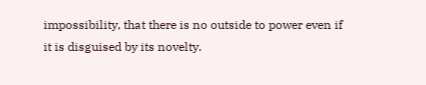impossibility, that there is no outside to power even if
it is disguised by its novelty.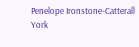Penelope Ironstone-Catterall
York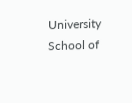University
School of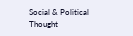Social & Political Thought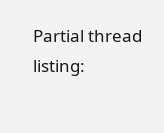Partial thread listing: